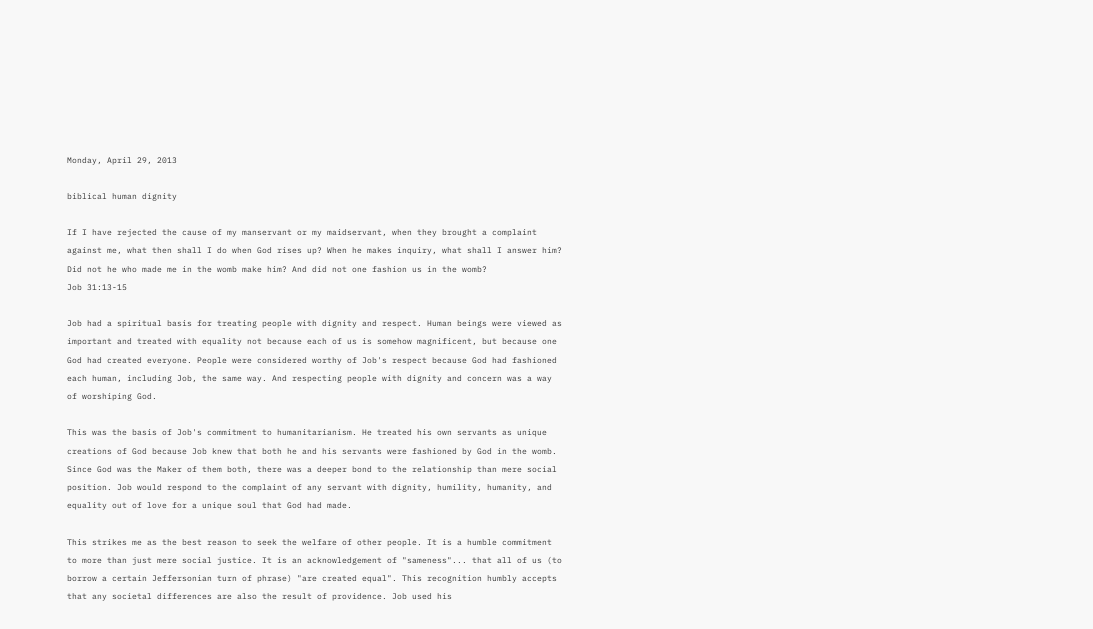Monday, April 29, 2013

biblical human dignity

If I have rejected the cause of my manservant or my maidservant, when they brought a complaint against me, what then shall I do when God rises up? When he makes inquiry, what shall I answer him? Did not he who made me in the womb make him? And did not one fashion us in the womb?
Job 31:13-15

Job had a spiritual basis for treating people with dignity and respect. Human beings were viewed as important and treated with equality not because each of us is somehow magnificent, but because one God had created everyone. People were considered worthy of Job's respect because God had fashioned each human, including Job, the same way. And respecting people with dignity and concern was a way of worshiping God.

This was the basis of Job's commitment to humanitarianism. He treated his own servants as unique creations of God because Job knew that both he and his servants were fashioned by God in the womb. Since God was the Maker of them both, there was a deeper bond to the relationship than mere social position. Job would respond to the complaint of any servant with dignity, humility, humanity, and equality out of love for a unique soul that God had made.

This strikes me as the best reason to seek the welfare of other people. It is a humble commitment to more than just mere social justice. It is an acknowledgement of "sameness"... that all of us (to borrow a certain Jeffersonian turn of phrase) "are created equal". This recognition humbly accepts that any societal differences are also the result of providence. Job used his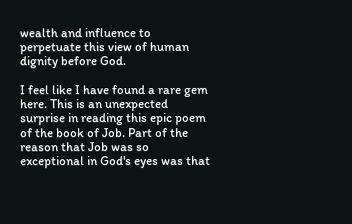wealth and influence to perpetuate this view of human dignity before God.

I feel like I have found a rare gem here. This is an unexpected surprise in reading this epic poem of the book of Job. Part of the reason that Job was so exceptional in God's eyes was that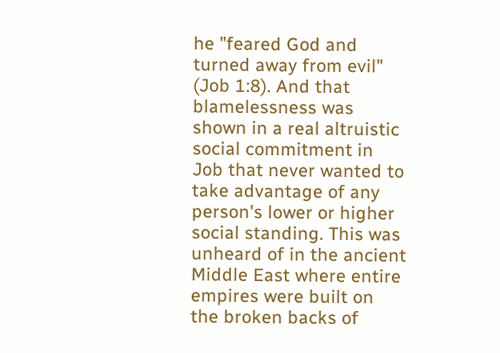he "feared God and turned away from evil" (Job 1:8). And that blamelessness was shown in a real altruistic social commitment in Job that never wanted to take advantage of any person's lower or higher social standing. This was unheard of in the ancient Middle East where entire empires were built on the broken backs of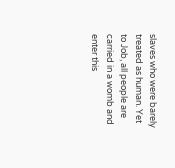slaves who were barely treated as human. Yet to Job, all people are carried in a womb and enter this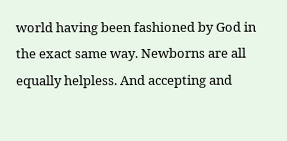world having been fashioned by God in the exact same way. Newborns are all equally helpless. And accepting and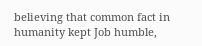believing that common fact in humanity kept Job humble,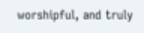worshipful, and truly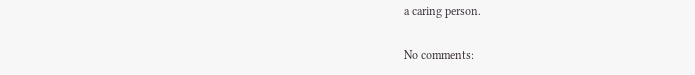a caring person.

No comments: